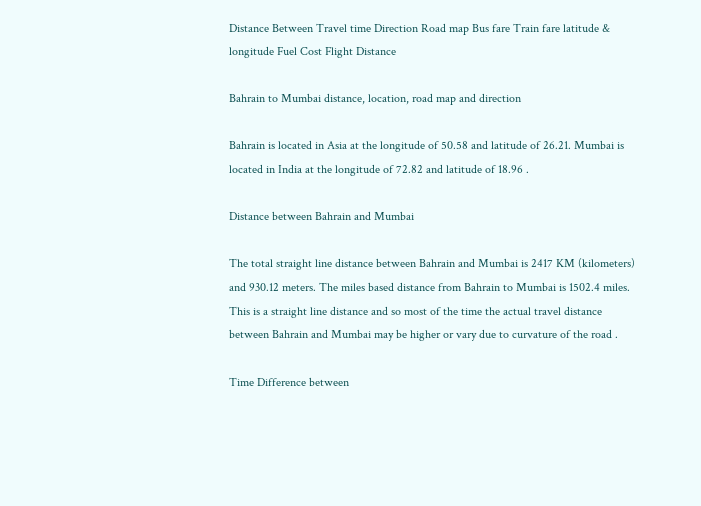Distance Between Travel time Direction Road map Bus fare Train fare latitude & longitude Fuel Cost Flight Distance

Bahrain to Mumbai distance, location, road map and direction

Bahrain is located in Asia at the longitude of 50.58 and latitude of 26.21. Mumbai is located in India at the longitude of 72.82 and latitude of 18.96 .

Distance between Bahrain and Mumbai

The total straight line distance between Bahrain and Mumbai is 2417 KM (kilometers) and 930.12 meters. The miles based distance from Bahrain to Mumbai is 1502.4 miles. This is a straight line distance and so most of the time the actual travel distance between Bahrain and Mumbai may be higher or vary due to curvature of the road .

Time Difference between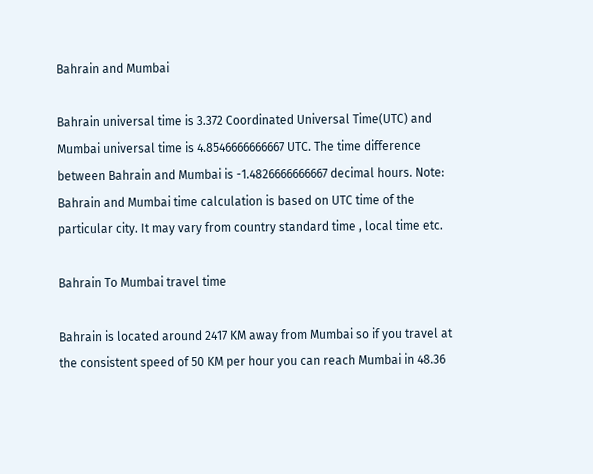Bahrain and Mumbai

Bahrain universal time is 3.372 Coordinated Universal Time(UTC) and Mumbai universal time is 4.8546666666667 UTC. The time difference between Bahrain and Mumbai is -1.4826666666667 decimal hours. Note: Bahrain and Mumbai time calculation is based on UTC time of the particular city. It may vary from country standard time , local time etc.

Bahrain To Mumbai travel time

Bahrain is located around 2417 KM away from Mumbai so if you travel at the consistent speed of 50 KM per hour you can reach Mumbai in 48.36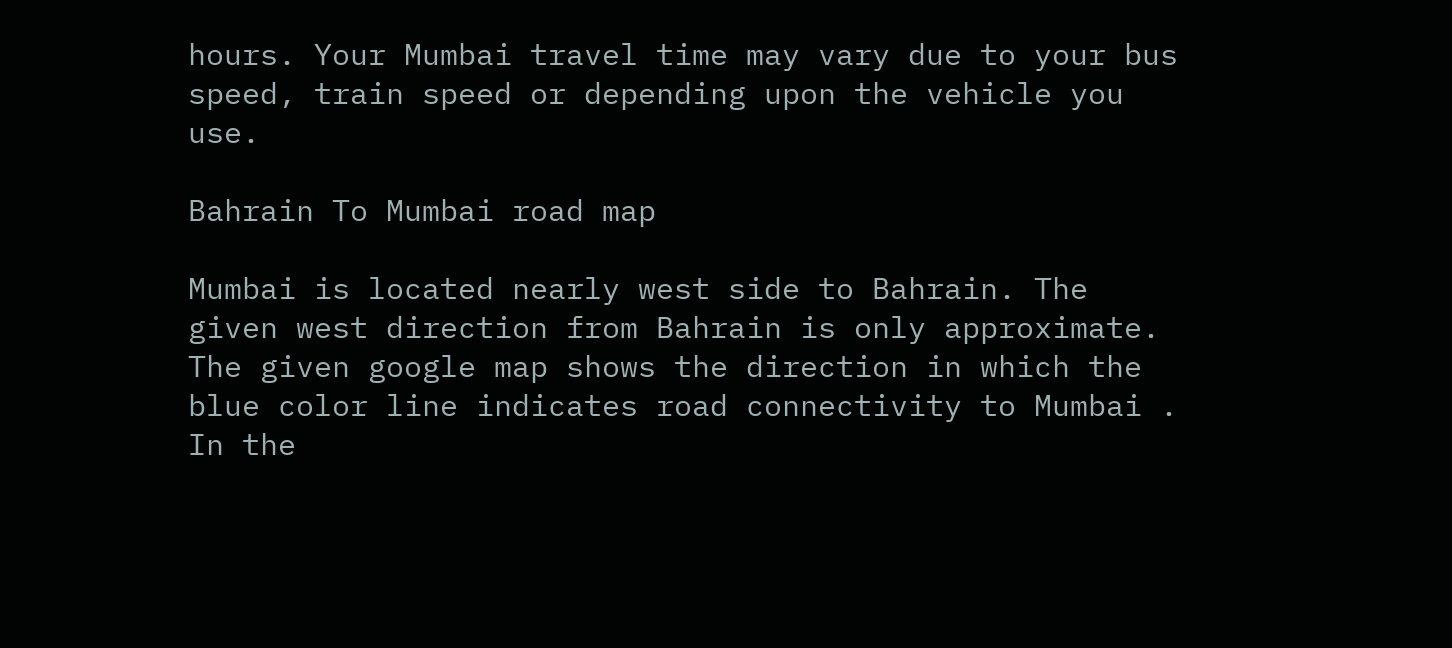hours. Your Mumbai travel time may vary due to your bus speed, train speed or depending upon the vehicle you use.

Bahrain To Mumbai road map

Mumbai is located nearly west side to Bahrain. The given west direction from Bahrain is only approximate. The given google map shows the direction in which the blue color line indicates road connectivity to Mumbai . In the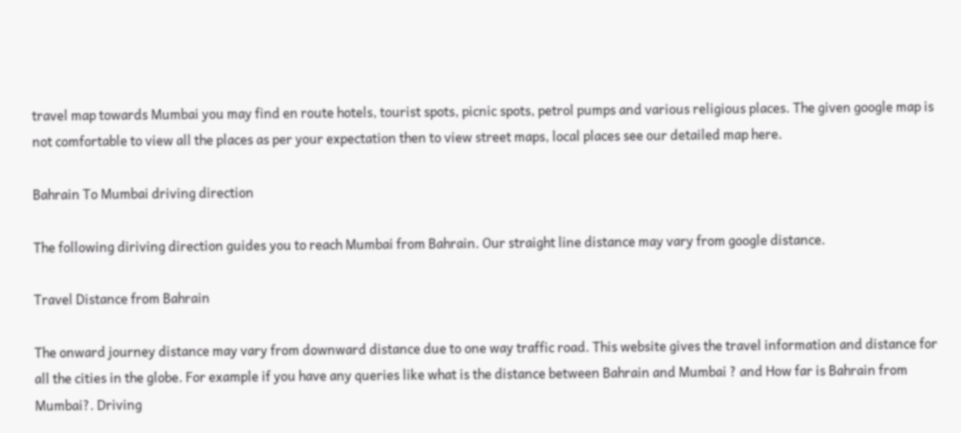travel map towards Mumbai you may find en route hotels, tourist spots, picnic spots, petrol pumps and various religious places. The given google map is not comfortable to view all the places as per your expectation then to view street maps, local places see our detailed map here.

Bahrain To Mumbai driving direction

The following diriving direction guides you to reach Mumbai from Bahrain. Our straight line distance may vary from google distance.

Travel Distance from Bahrain

The onward journey distance may vary from downward distance due to one way traffic road. This website gives the travel information and distance for all the cities in the globe. For example if you have any queries like what is the distance between Bahrain and Mumbai ? and How far is Bahrain from Mumbai?. Driving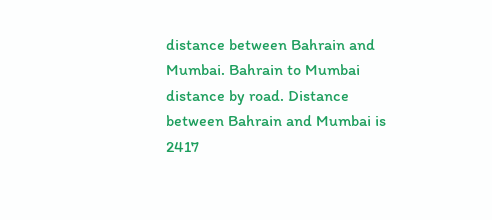distance between Bahrain and Mumbai. Bahrain to Mumbai distance by road. Distance between Bahrain and Mumbai is 2417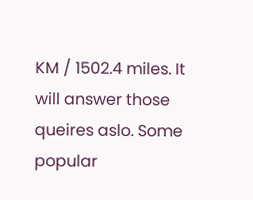KM / 1502.4 miles. It will answer those queires aslo. Some popular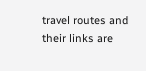travel routes and their links are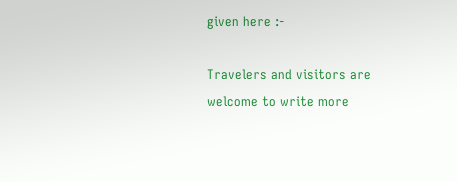given here :-

Travelers and visitors are welcome to write more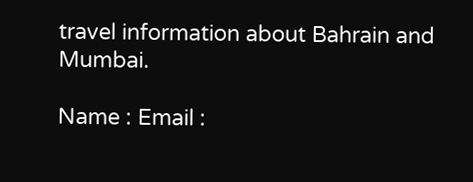travel information about Bahrain and Mumbai.

Name : Email :